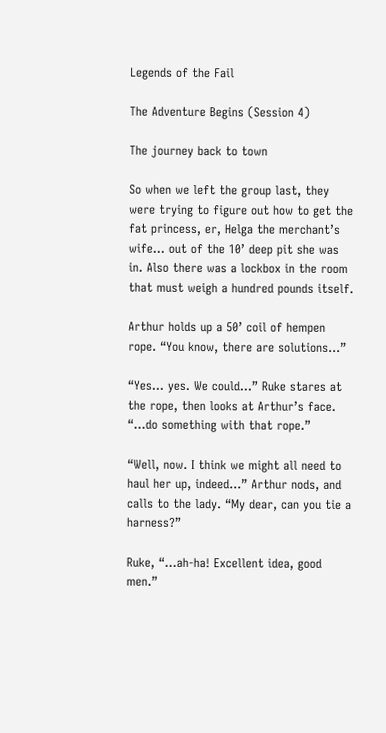Legends of the Fail

The Adventure Begins (Session 4)

The journey back to town

So when we left the group last, they were trying to figure out how to get the fat princess, er, Helga the merchant’s wife… out of the 10’ deep pit she was in. Also there was a lockbox in the room that must weigh a hundred pounds itself.

Arthur holds up a 50’ coil of hempen rope. “You know, there are solutions…”

“Yes… yes. We could…” Ruke stares at the rope, then looks at Arthur’s face. “…do something with that rope.”

“Well, now. I think we might all need to haul her up, indeed…” Arthur nods, and calls to the lady. “My dear, can you tie a harness?”

Ruke, “…ah-ha! Excellent idea, good men.”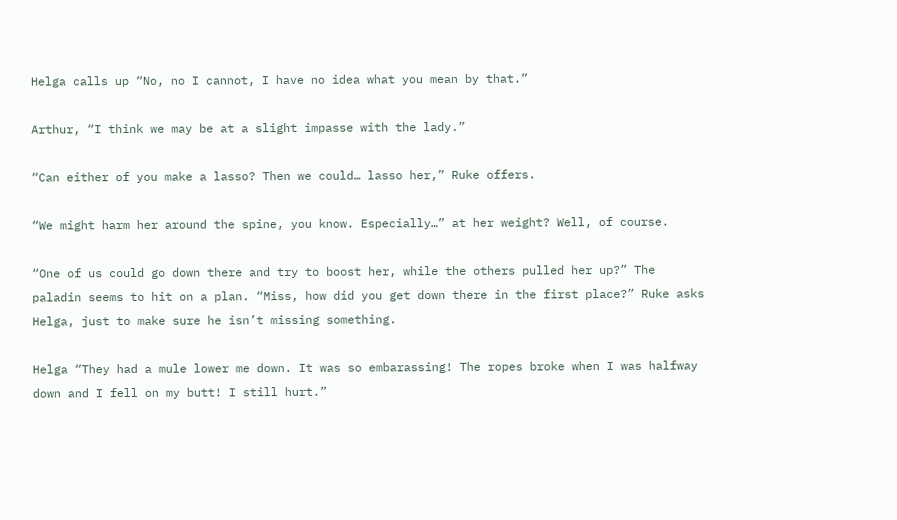Helga calls up “No, no I cannot, I have no idea what you mean by that.”

Arthur, “I think we may be at a slight impasse with the lady.”

“Can either of you make a lasso? Then we could… lasso her,” Ruke offers.

“We might harm her around the spine, you know. Especially…” at her weight? Well, of course.

“One of us could go down there and try to boost her, while the others pulled her up?” The paladin seems to hit on a plan. “Miss, how did you get down there in the first place?” Ruke asks Helga, just to make sure he isn’t missing something.

Helga “They had a mule lower me down. It was so embarassing! The ropes broke when I was halfway down and I fell on my butt! I still hurt.”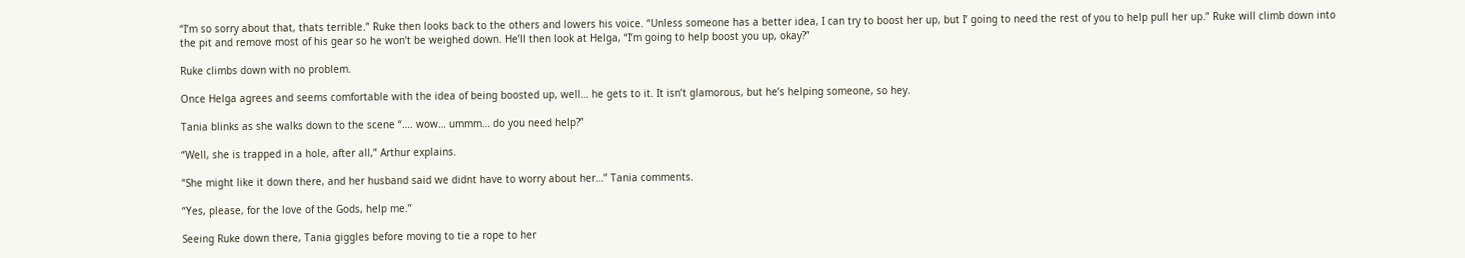“I’m so sorry about that, thats terrible.” Ruke then looks back to the others and lowers his voice. “Unless someone has a better idea, I can try to boost her up, but I’ going to need the rest of you to help pull her up.” Ruke will climb down into the pit and remove most of his gear so he won’t be weighed down. He’ll then look at Helga, “I’m going to help boost you up, okay?”

Ruke climbs down with no problem.

Once Helga agrees and seems comfortable with the idea of being boosted up, well… he gets to it. It isn’t glamorous, but he’s helping someone, so hey.

Tania blinks as she walks down to the scene “…. wow… ummm… do you need help?”

“Well, she is trapped in a hole, after all,” Arthur explains.

“She might like it down there, and her husband said we didnt have to worry about her…” Tania comments.

“Yes, please, for the love of the Gods, help me.”

Seeing Ruke down there, Tania giggles before moving to tie a rope to her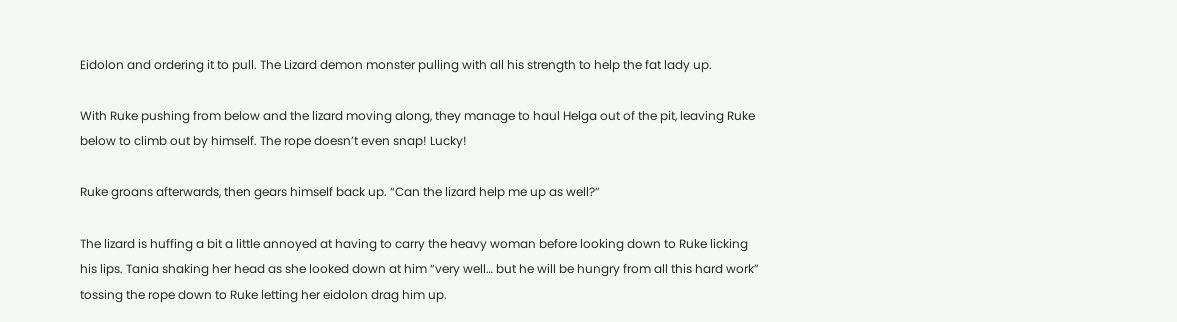Eidolon and ordering it to pull. The Lizard demon monster pulling with all his strength to help the fat lady up.

With Ruke pushing from below and the lizard moving along, they manage to haul Helga out of the pit, leaving Ruke below to climb out by himself. The rope doesn’t even snap! Lucky!

Ruke groans afterwards, then gears himself back up. “Can the lizard help me up as well?”

The lizard is huffing a bit a little annoyed at having to carry the heavy woman before looking down to Ruke licking his lips. Tania shaking her head as she looked down at him “very well… but he will be hungry from all this hard work” tossing the rope down to Ruke letting her eidolon drag him up.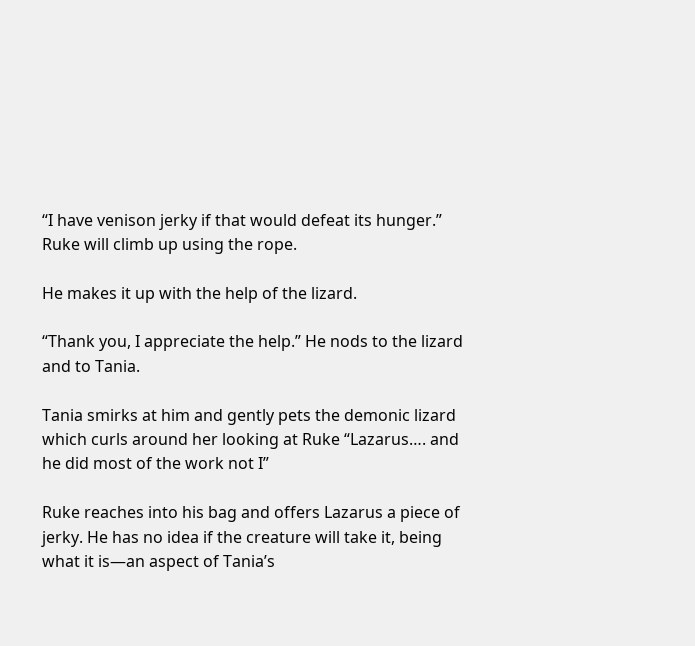“I have venison jerky if that would defeat its hunger.” Ruke will climb up using the rope.

He makes it up with the help of the lizard.

“Thank you, I appreciate the help.” He nods to the lizard and to Tania.

Tania smirks at him and gently pets the demonic lizard which curls around her looking at Ruke “Lazarus…. and he did most of the work not I”

Ruke reaches into his bag and offers Lazarus a piece of jerky. He has no idea if the creature will take it, being what it is—an aspect of Tania’s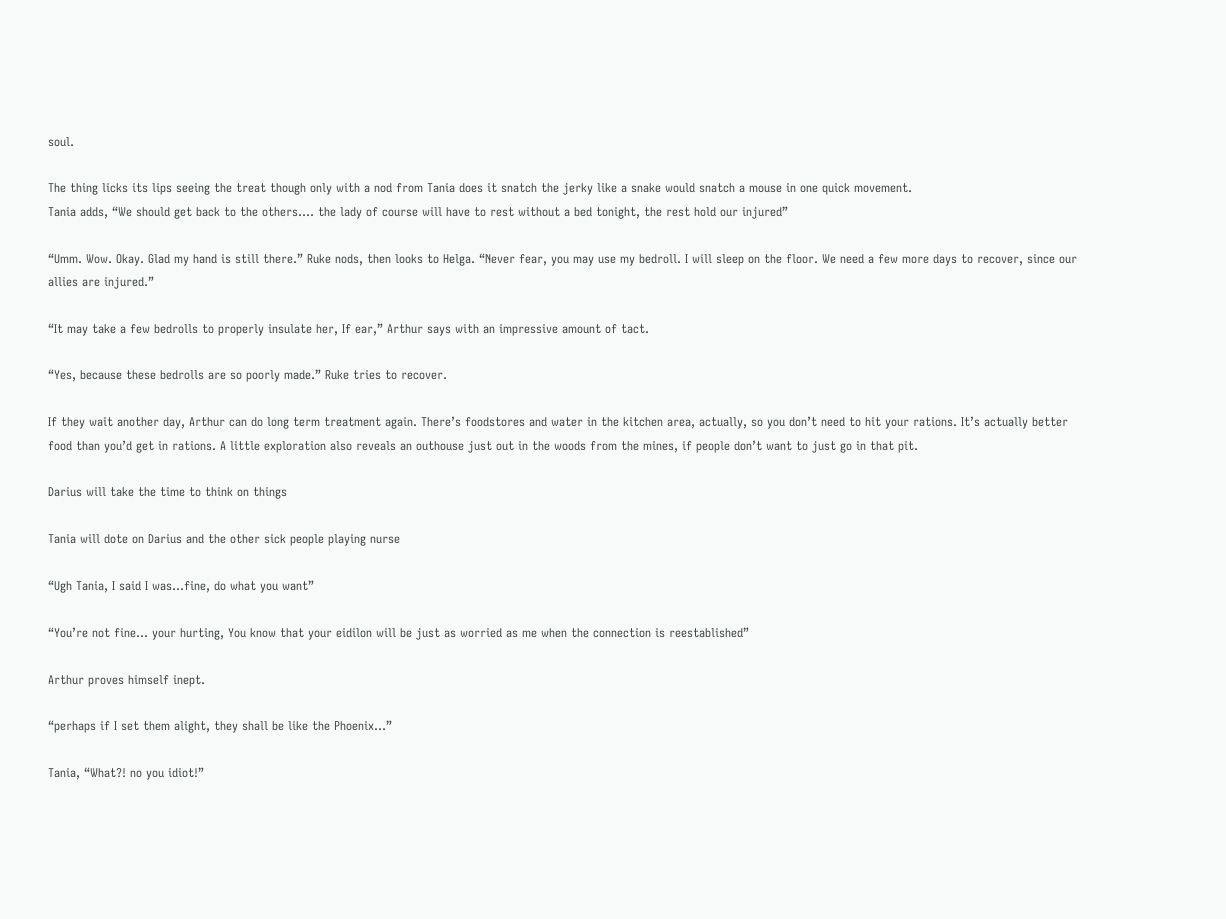soul.

The thing licks its lips seeing the treat though only with a nod from Tania does it snatch the jerky like a snake would snatch a mouse in one quick movement.
Tania adds, “We should get back to the others…. the lady of course will have to rest without a bed tonight, the rest hold our injured”

“Umm. Wow. Okay. Glad my hand is still there.” Ruke nods, then looks to Helga. “Never fear, you may use my bedroll. I will sleep on the floor. We need a few more days to recover, since our allies are injured.”

“It may take a few bedrolls to properly insulate her, If ear,” Arthur says with an impressive amount of tact.

“Yes, because these bedrolls are so poorly made.” Ruke tries to recover.

If they wait another day, Arthur can do long term treatment again. There’s foodstores and water in the kitchen area, actually, so you don’t need to hit your rations. It’s actually better food than you’d get in rations. A little exploration also reveals an outhouse just out in the woods from the mines, if people don’t want to just go in that pit.

Darius will take the time to think on things

Tania will dote on Darius and the other sick people playing nurse

“Ugh Tania, I said I was…fine, do what you want”

“You’re not fine… your hurting, You know that your eidilon will be just as worried as me when the connection is reestablished”

Arthur proves himself inept.

“perhaps if I set them alight, they shall be like the Phoenix…”

Tania, “What?! no you idiot!”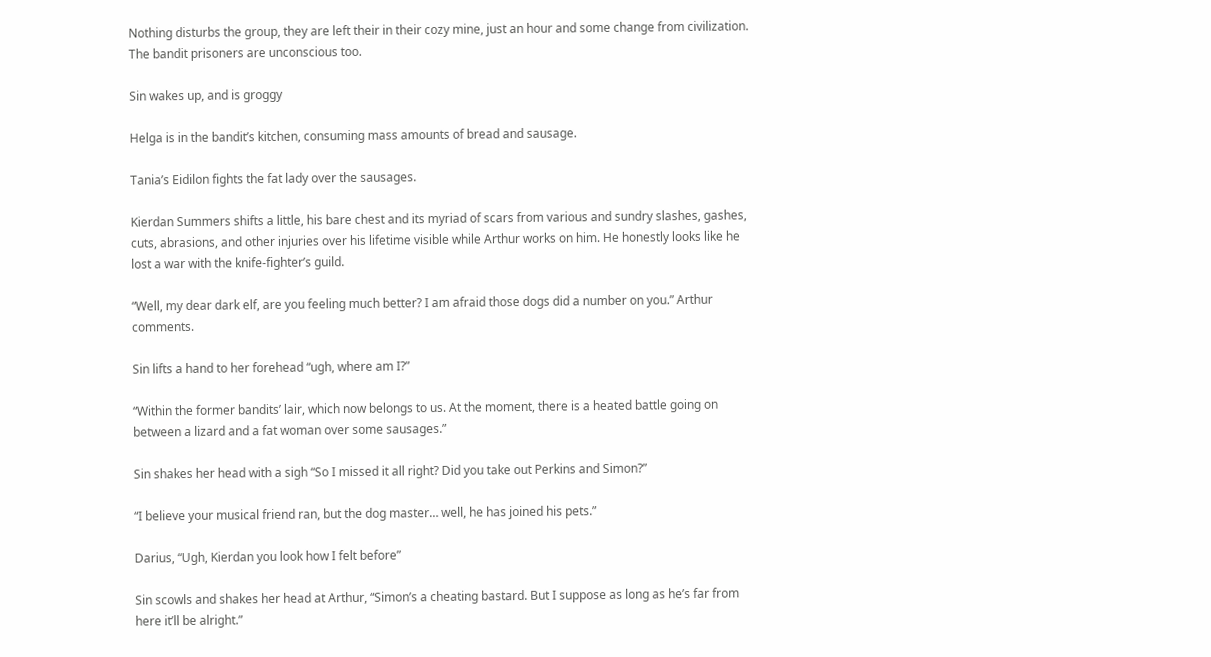Nothing disturbs the group, they are left their in their cozy mine, just an hour and some change from civilization. The bandit prisoners are unconscious too.

Sin wakes up, and is groggy

Helga is in the bandit’s kitchen, consuming mass amounts of bread and sausage.

Tania’s Eidilon fights the fat lady over the sausages.

Kierdan Summers shifts a little, his bare chest and its myriad of scars from various and sundry slashes, gashes, cuts, abrasions, and other injuries over his lifetime visible while Arthur works on him. He honestly looks like he lost a war with the knife-fighter’s guild.

“Well, my dear dark elf, are you feeling much better? I am afraid those dogs did a number on you.” Arthur comments.

Sin lifts a hand to her forehead “ugh, where am I?”

“Within the former bandits’ lair, which now belongs to us. At the moment, there is a heated battle going on between a lizard and a fat woman over some sausages.”

Sin shakes her head with a sigh “So I missed it all right? Did you take out Perkins and Simon?”

“I believe your musical friend ran, but the dog master… well, he has joined his pets.”

Darius, “Ugh, Kierdan you look how I felt before”

Sin scowls and shakes her head at Arthur, “Simon’s a cheating bastard. But I suppose as long as he’s far from here it’ll be alright.”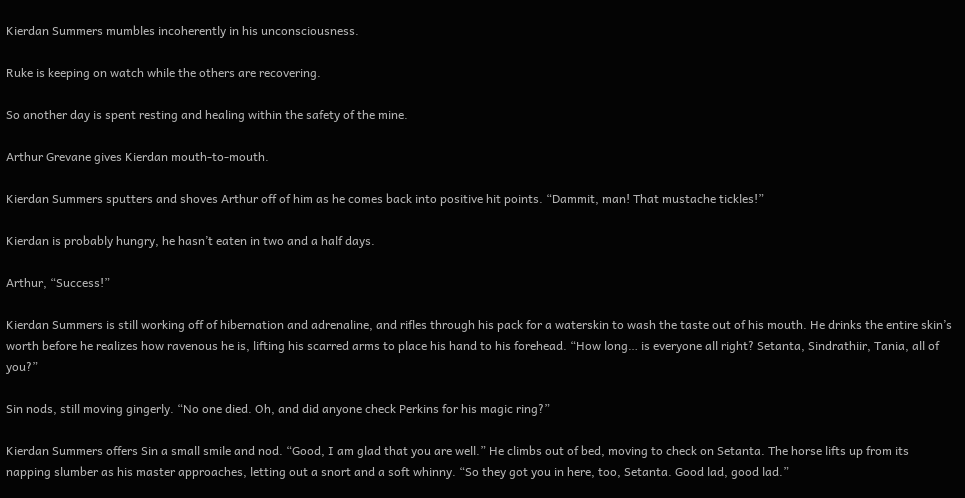Kierdan Summers mumbles incoherently in his unconsciousness.

Ruke is keeping on watch while the others are recovering.

So another day is spent resting and healing within the safety of the mine.

Arthur Grevane gives Kierdan mouth-to-mouth.

Kierdan Summers sputters and shoves Arthur off of him as he comes back into positive hit points. “Dammit, man! That mustache tickles!”

Kierdan is probably hungry, he hasn’t eaten in two and a half days.

Arthur, “Success!”

Kierdan Summers is still working off of hibernation and adrenaline, and rifles through his pack for a waterskin to wash the taste out of his mouth. He drinks the entire skin’s worth before he realizes how ravenous he is, lifting his scarred arms to place his hand to his forehead. “How long… is everyone all right? Setanta, Sindrathiir, Tania, all of you?”

Sin nods, still moving gingerly. “No one died. Oh, and did anyone check Perkins for his magic ring?”

Kierdan Summers offers Sin a small smile and nod. “Good, I am glad that you are well.” He climbs out of bed, moving to check on Setanta. The horse lifts up from its napping slumber as his master approaches, letting out a snort and a soft whinny. “So they got you in here, too, Setanta. Good lad, good lad.”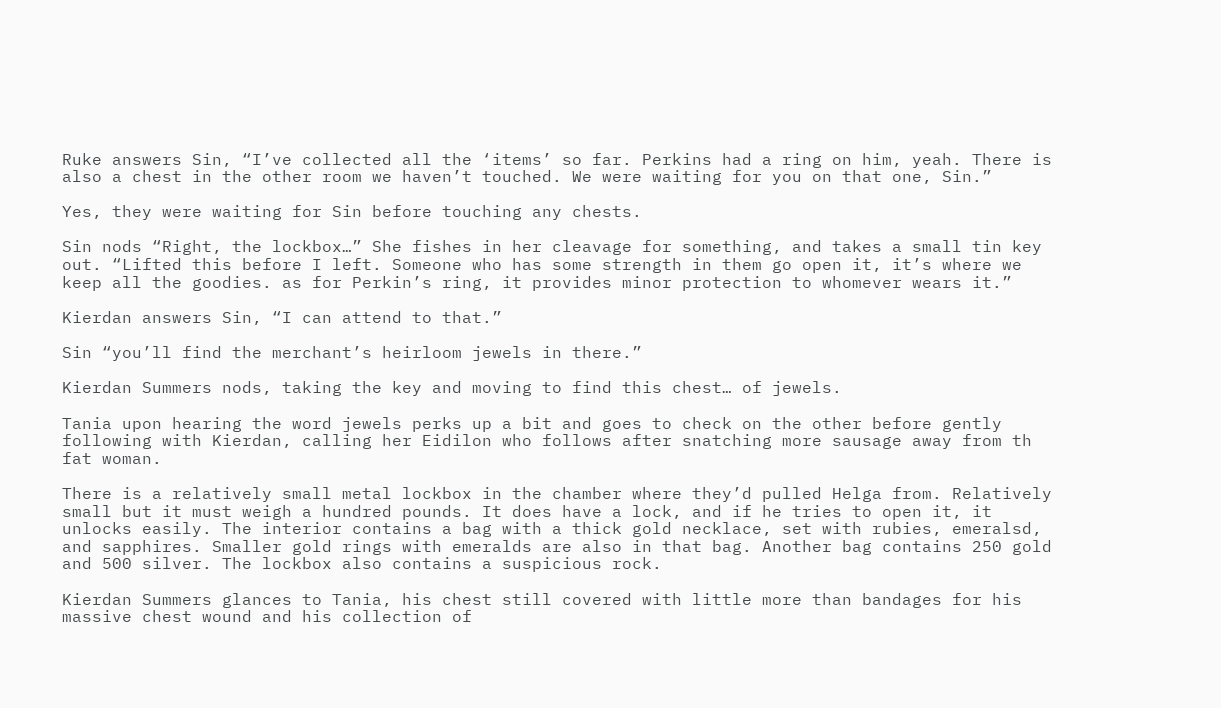Ruke answers Sin, “I’ve collected all the ‘items’ so far. Perkins had a ring on him, yeah. There is also a chest in the other room we haven’t touched. We were waiting for you on that one, Sin.”

Yes, they were waiting for Sin before touching any chests.

Sin nods “Right, the lockbox…” She fishes in her cleavage for something, and takes a small tin key out. “Lifted this before I left. Someone who has some strength in them go open it, it’s where we keep all the goodies. as for Perkin’s ring, it provides minor protection to whomever wears it.”

Kierdan answers Sin, “I can attend to that.”

Sin “you’ll find the merchant’s heirloom jewels in there.”

Kierdan Summers nods, taking the key and moving to find this chest… of jewels.

Tania upon hearing the word jewels perks up a bit and goes to check on the other before gently following with Kierdan, calling her Eidilon who follows after snatching more sausage away from th fat woman.

There is a relatively small metal lockbox in the chamber where they’d pulled Helga from. Relatively small but it must weigh a hundred pounds. It does have a lock, and if he tries to open it, it unlocks easily. The interior contains a bag with a thick gold necklace, set with rubies, emeralsd, and sapphires. Smaller gold rings with emeralds are also in that bag. Another bag contains 250 gold and 500 silver. The lockbox also contains a suspicious rock.

Kierdan Summers glances to Tania, his chest still covered with little more than bandages for his massive chest wound and his collection of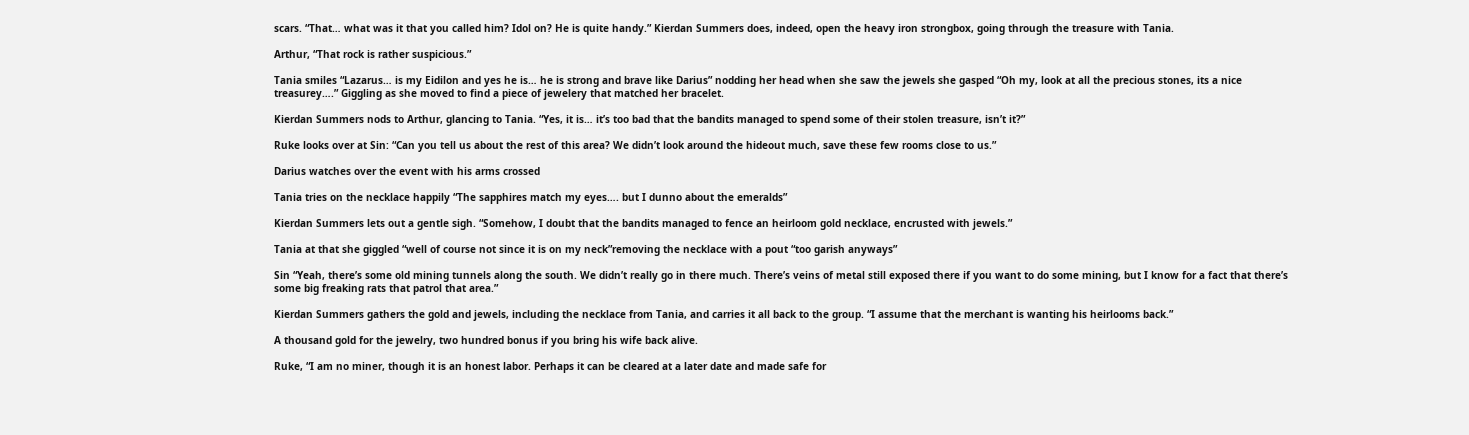scars. “That… what was it that you called him? Idol on? He is quite handy.” Kierdan Summers does, indeed, open the heavy iron strongbox, going through the treasure with Tania.

Arthur, “That rock is rather suspicious.”

Tania smiles “Lazarus… is my Eidilon and yes he is… he is strong and brave like Darius” nodding her head when she saw the jewels she gasped “Oh my, look at all the precious stones, its a nice treasurey….” Giggling as she moved to find a piece of jewelery that matched her bracelet.

Kierdan Summers nods to Arthur, glancing to Tania. “Yes, it is… it’s too bad that the bandits managed to spend some of their stolen treasure, isn’t it?”

Ruke looks over at Sin: “Can you tell us about the rest of this area? We didn’t look around the hideout much, save these few rooms close to us.”

Darius watches over the event with his arms crossed

Tania tries on the necklace happily “The sapphires match my eyes…. but I dunno about the emeralds”

Kierdan Summers lets out a gentle sigh. “Somehow, I doubt that the bandits managed to fence an heirloom gold necklace, encrusted with jewels.”

Tania at that she giggled “well of course not since it is on my neck”removing the necklace with a pout “too garish anyways”

Sin “Yeah, there’s some old mining tunnels along the south. We didn’t really go in there much. There’s veins of metal still exposed there if you want to do some mining, but I know for a fact that there’s some big freaking rats that patrol that area.”

Kierdan Summers gathers the gold and jewels, including the necklace from Tania, and carries it all back to the group. “I assume that the merchant is wanting his heirlooms back.”

A thousand gold for the jewelry, two hundred bonus if you bring his wife back alive.

Ruke, “I am no miner, though it is an honest labor. Perhaps it can be cleared at a later date and made safe for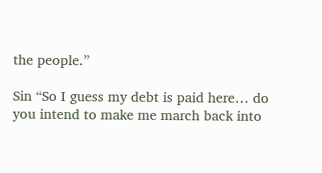the people.”

Sin “So I guess my debt is paid here… do you intend to make me march back into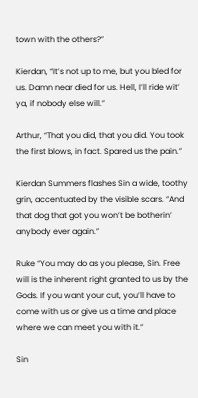town with the others?”

Kierdan, “It’s not up to me, but you bled for us. Damn near died for us. Hell, I’ll ride wit’ ya, if nobody else will.”

Arthur, “That you did, that you did. You took the first blows, in fact. Spared us the pain.”

Kierdan Summers flashes Sin a wide, toothy grin, accentuated by the visible scars. “And that dog that got you won’t be botherin’ anybody ever again.”

Ruke “You may do as you please, Sin. Free will is the inherent right granted to us by the Gods. If you want your cut, you’ll have to come with us or give us a time and place where we can meet you with it.”

Sin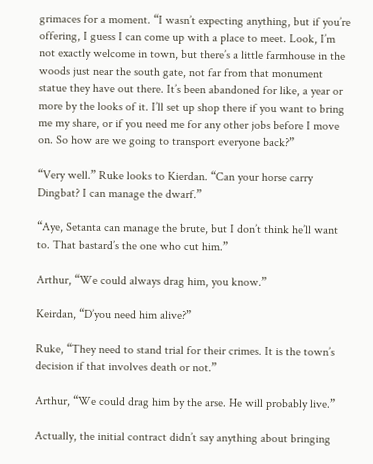grimaces for a moment. “I wasn’t expecting anything, but if you’re offering, I guess I can come up with a place to meet. Look, I’m not exactly welcome in town, but there’s a little farmhouse in the woods just near the south gate, not far from that monument statue they have out there. It’s been abandoned for like, a year or more by the looks of it. I’ll set up shop there if you want to bring me my share, or if you need me for any other jobs before I move on. So how are we going to transport everyone back?”

“Very well.” Ruke looks to Kierdan. “Can your horse carry Dingbat? I can manage the dwarf.”

“Aye, Setanta can manage the brute, but I don’t think he’ll want to. That bastard’s the one who cut him.”

Arthur, “We could always drag him, you know.”

Keirdan, “D’you need him alive?”

Ruke, “They need to stand trial for their crimes. It is the town’s decision if that involves death or not.”

Arthur, “We could drag him by the arse. He will probably live.”

Actually, the initial contract didn’t say anything about bringing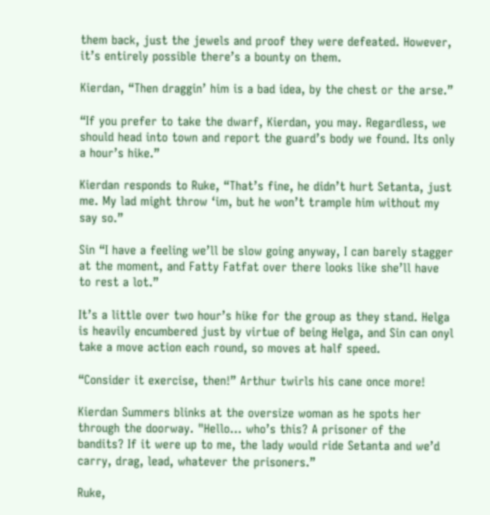them back, just the jewels and proof they were defeated. However, it’s entirely possible there’s a bounty on them.

Kierdan, “Then draggin’ him is a bad idea, by the chest or the arse.”

“If you prefer to take the dwarf, Kierdan, you may. Regardless, we should head into town and report the guard’s body we found. Its only a hour’s hike.”

Kierdan responds to Ruke, “That’s fine, he didn’t hurt Setanta, just me. My lad might throw ‘im, but he won’t trample him without my say so.”

Sin “I have a feeling we’ll be slow going anyway, I can barely stagger at the moment, and Fatty Fatfat over there looks like she’ll have to rest a lot.”

It’s a little over two hour’s hike for the group as they stand. Helga is heavily encumbered just by virtue of being Helga, and Sin can onyl take a move action each round, so moves at half speed.

“Consider it exercise, then!” Arthur twirls his cane once more!

Kierdan Summers blinks at the oversize woman as he spots her through the doorway. "Hello… who’s this? A prisoner of the bandits? If it were up to me, the lady would ride Setanta and we’d carry, drag, lead, whatever the prisoners.”

Ruke,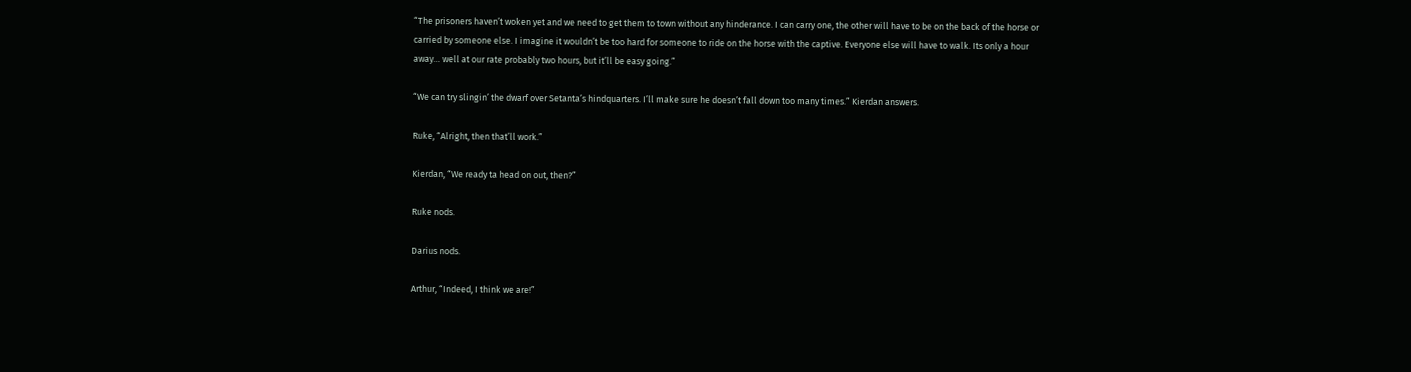“The prisoners haven’t woken yet and we need to get them to town without any hinderance. I can carry one, the other will have to be on the back of the horse or carried by someone else. I imagine it wouldn’t be too hard for someone to ride on the horse with the captive. Everyone else will have to walk. Its only a hour away… well at our rate probably two hours, but it’ll be easy going.”

“We can try slingin’ the dwarf over Setanta’s hindquarters. I’ll make sure he doesn’t fall down too many times.” Kierdan answers.

Ruke, “Alright, then that’ll work.”

Kierdan, “We ready ta head on out, then?”

Ruke nods.

Darius nods.

Arthur, “Indeed, I think we are!”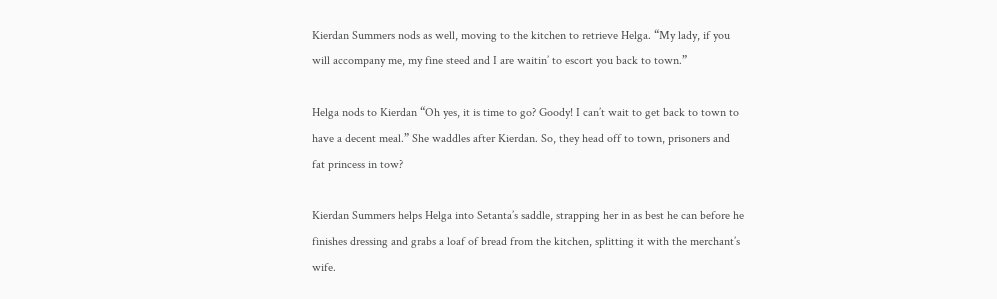Kierdan Summers nods as well, moving to the kitchen to retrieve Helga. “My lady, if you will accompany me, my fine steed and I are waitin’ to escort you back to town.”

Helga nods to Kierdan “Oh yes, it is time to go? Goody! I can’t wait to get back to town to have a decent meal.” She waddles after Kierdan. So, they head off to town, prisoners and fat princess in tow?

Kierdan Summers helps Helga into Setanta’s saddle, strapping her in as best he can before he finishes dressing and grabs a loaf of bread from the kitchen, splitting it with the merchant’s wife.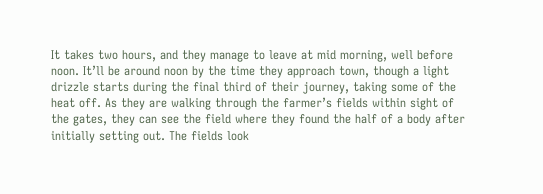It takes two hours, and they manage to leave at mid morning, well before noon. It’ll be around noon by the time they approach town, though a light drizzle starts during the final third of their journey, taking some of the heat off. As they are walking through the farmer’s fields within sight of the gates, they can see the field where they found the half of a body after initially setting out. The fields look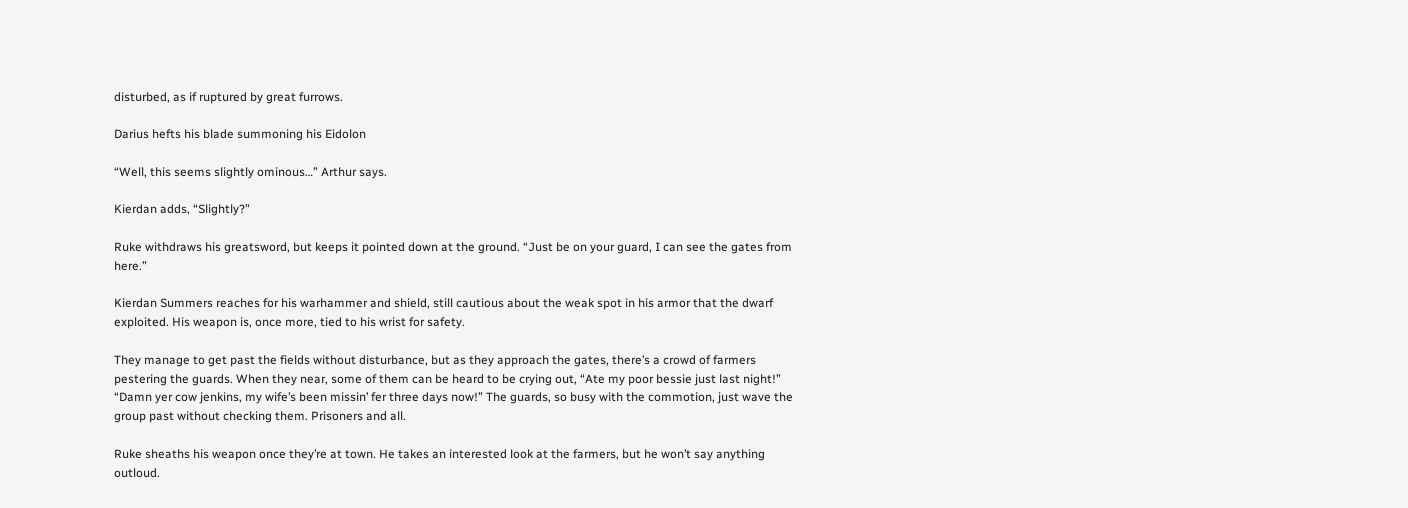disturbed, as if ruptured by great furrows.

Darius hefts his blade summoning his Eidolon

“Well, this seems slightly ominous…” Arthur says.

Kierdan adds, “Slightly?”

Ruke withdraws his greatsword, but keeps it pointed down at the ground. “Just be on your guard, I can see the gates from here.”

Kierdan Summers reaches for his warhammer and shield, still cautious about the weak spot in his armor that the dwarf exploited. His weapon is, once more, tied to his wrist for safety.

They manage to get past the fields without disturbance, but as they approach the gates, there’s a crowd of farmers pestering the guards. When they near, some of them can be heard to be crying out, “Ate my poor bessie just last night!” “Damn yer cow jenkins, my wife’s been missin’ fer three days now!” The guards, so busy with the commotion, just wave the group past without checking them. Prisoners and all.

Ruke sheaths his weapon once they’re at town. He takes an interested look at the farmers, but he won’t say anything outloud.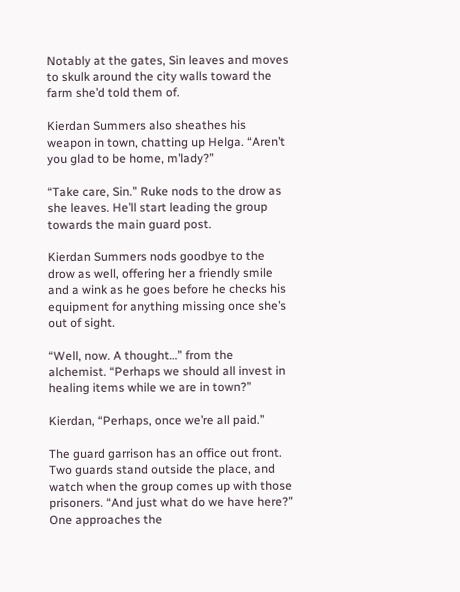Notably at the gates, Sin leaves and moves to skulk around the city walls toward the farm she’d told them of.

Kierdan Summers also sheathes his weapon in town, chatting up Helga. “Aren’t you glad to be home, m’lady?”

“Take care, Sin.” Ruke nods to the drow as she leaves. He’ll start leading the group towards the main guard post.

Kierdan Summers nods goodbye to the drow as well, offering her a friendly smile and a wink as he goes before he checks his equipment for anything missing once she’s out of sight.

“Well, now. A thought…” from the alchemist. “Perhaps we should all invest in healing items while we are in town?”

Kierdan, “Perhaps, once we’re all paid.”

The guard garrison has an office out front. Two guards stand outside the place, and watch when the group comes up with those prisoners. “And just what do we have here?” One approaches the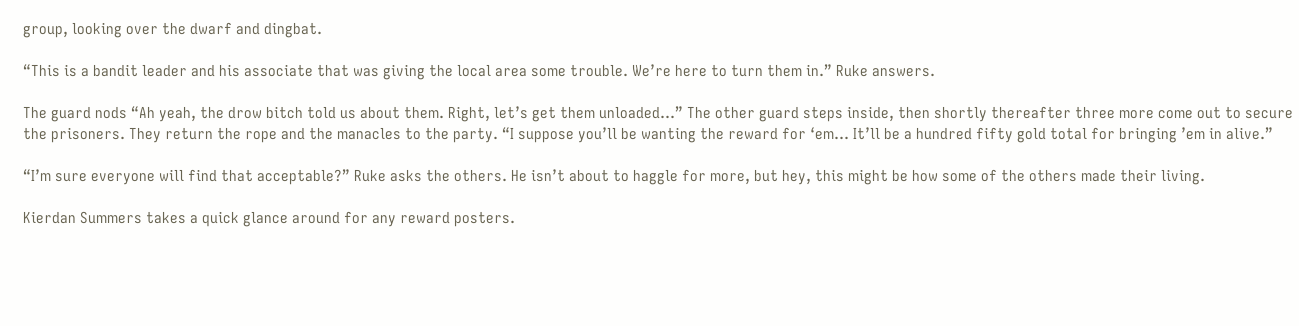group, looking over the dwarf and dingbat.

“This is a bandit leader and his associate that was giving the local area some trouble. We’re here to turn them in.” Ruke answers.

The guard nods “Ah yeah, the drow bitch told us about them. Right, let’s get them unloaded…” The other guard steps inside, then shortly thereafter three more come out to secure the prisoners. They return the rope and the manacles to the party. “I suppose you’ll be wanting the reward for ‘em… It’ll be a hundred fifty gold total for bringing ’em in alive.”

“I’m sure everyone will find that acceptable?” Ruke asks the others. He isn’t about to haggle for more, but hey, this might be how some of the others made their living.

Kierdan Summers takes a quick glance around for any reward posters.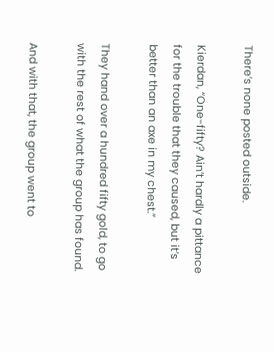There’s none posted outside.

Kierdan, “One-fifty? Ain’t hardly a pittance for the trouble that they caused, but it’s better than an axe in my chest.”

They hand over a hundred fifty gold, to go with the rest of what the group has found.

And with that, the group went to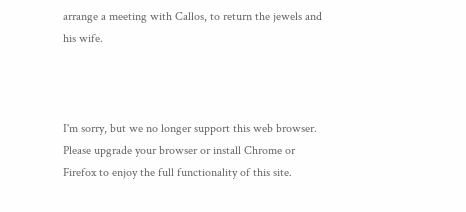arrange a meeting with Callos, to return the jewels and his wife.



I'm sorry, but we no longer support this web browser. Please upgrade your browser or install Chrome or Firefox to enjoy the full functionality of this site.